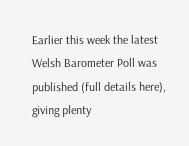Earlier this week the latest Welsh Barometer Poll was published (full details here), giving plenty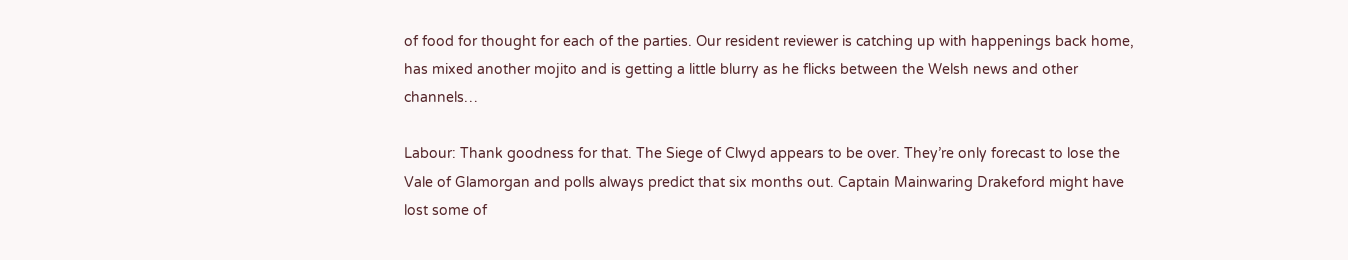of food for thought for each of the parties. Our resident reviewer is catching up with happenings back home, has mixed another mojito and is getting a little blurry as he flicks between the Welsh news and other channels…

Labour: Thank goodness for that. The Siege of Clwyd appears to be over. They’re only forecast to lose the Vale of Glamorgan and polls always predict that six months out. Captain Mainwaring Drakeford might have lost some of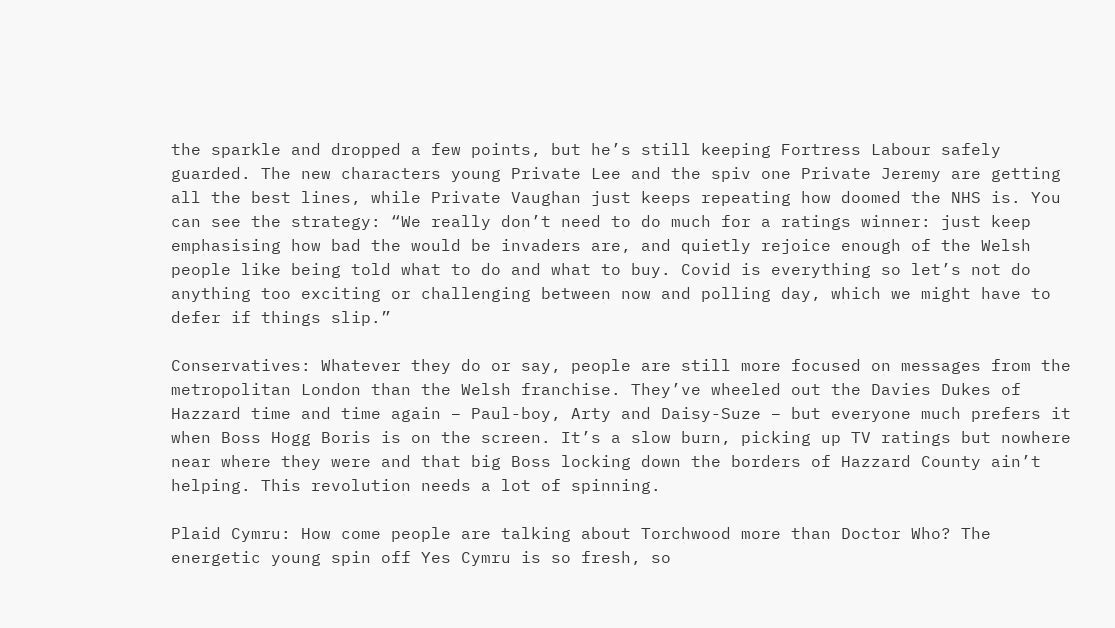the sparkle and dropped a few points, but he’s still keeping Fortress Labour safely guarded. The new characters young Private Lee and the spiv one Private Jeremy are getting all the best lines, while Private Vaughan just keeps repeating how doomed the NHS is. You can see the strategy: “We really don’t need to do much for a ratings winner: just keep emphasising how bad the would be invaders are, and quietly rejoice enough of the Welsh people like being told what to do and what to buy. Covid is everything so let’s not do anything too exciting or challenging between now and polling day, which we might have to defer if things slip.”

Conservatives: Whatever they do or say, people are still more focused on messages from the metropolitan London than the Welsh franchise. They’ve wheeled out the Davies Dukes of Hazzard time and time again – Paul-boy, Arty and Daisy-Suze – but everyone much prefers it when Boss Hogg Boris is on the screen. It’s a slow burn, picking up TV ratings but nowhere near where they were and that big Boss locking down the borders of Hazzard County ain’t helping. This revolution needs a lot of spinning.

Plaid Cymru: How come people are talking about Torchwood more than Doctor Who? The energetic young spin off Yes Cymru is so fresh, so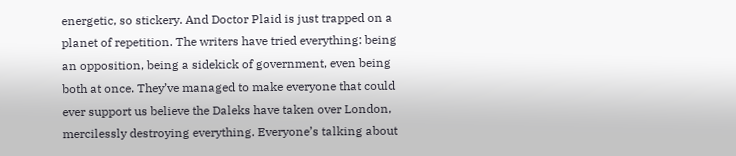energetic, so stickery. And Doctor Plaid is just trapped on a planet of repetition. The writers have tried everything: being an opposition, being a sidekick of government, even being both at once. They’ve managed to make everyone that could ever support us believe the Daleks have taken over London, mercilessly destroying everything. Everyone’s talking about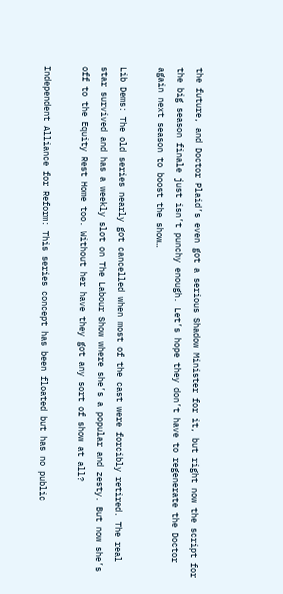the future, and Doctor Plaid’s even got a serious Shadow Minister for it, but right now the script for the big season finale just isn’t punchy enough. Let’s hope they don’t have to regenerate the Doctor again next season to boost the show…

Lib Dems: The old series nearly got cancelled when most of the cast were forcibly retired. The real star survived and has a weekly slot on The Labour Show where she’s a popular and zesty. But now she’s off to the Equity Rest Home too. Without her have they got any sort of show at all?

Independent Alliance for Reform: This series concept has been floated but has no public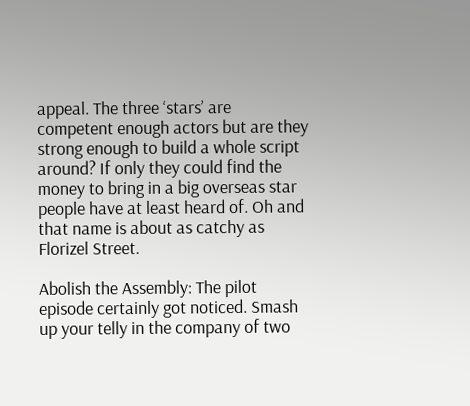appeal. The three ‘stars’ are competent enough actors but are they strong enough to build a whole script around? If only they could find the money to bring in a big overseas star people have at least heard of. Oh and that name is about as catchy as Florizel Street.

Abolish the Assembly: The pilot episode certainly got noticed. Smash up your telly in the company of two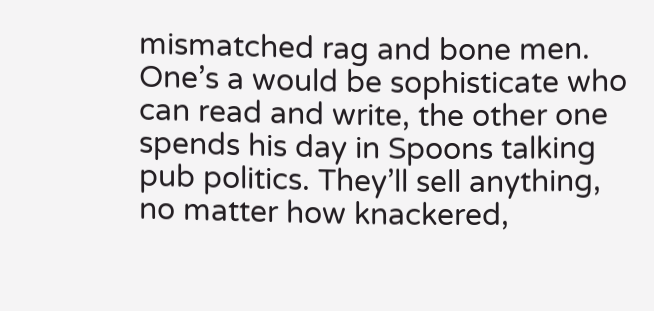mismatched rag and bone men. One’s a would be sophisticate who can read and write, the other one spends his day in Spoons talking pub politics. They’ll sell anything, no matter how knackered,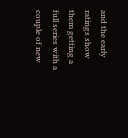and the early ratings show them getting a full series with a couple of new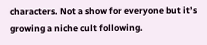characters. Not a show for everyone but it’s growing a niche cult following.